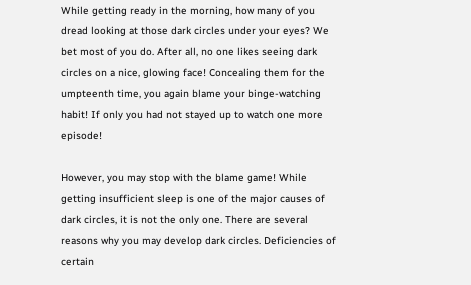While getting ready in the morning, how many of you dread looking at those dark circles under your eyes? We bet most of you do. After all, no one likes seeing dark circles on a nice, glowing face! Concealing them for the umpteenth time, you again blame your binge-watching habit! If only you had not stayed up to watch one more episode!

However, you may stop with the blame game! While getting insufficient sleep is one of the major causes of dark circles, it is not the only one. There are several reasons why you may develop dark circles. Deficiencies of certain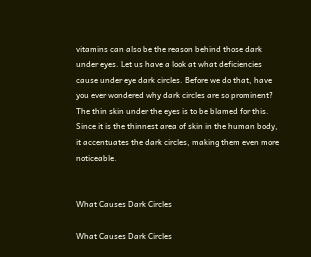vitamins can also be the reason behind those dark under eyes. Let us have a look at what deficiencies cause under eye dark circles. Before we do that, have you ever wondered why dark circles are so prominent? The thin skin under the eyes is to be blamed for this. Since it is the thinnest area of skin in the human body, it accentuates the dark circles, making them even more noticeable.


What Causes Dark Circles

What Causes Dark Circles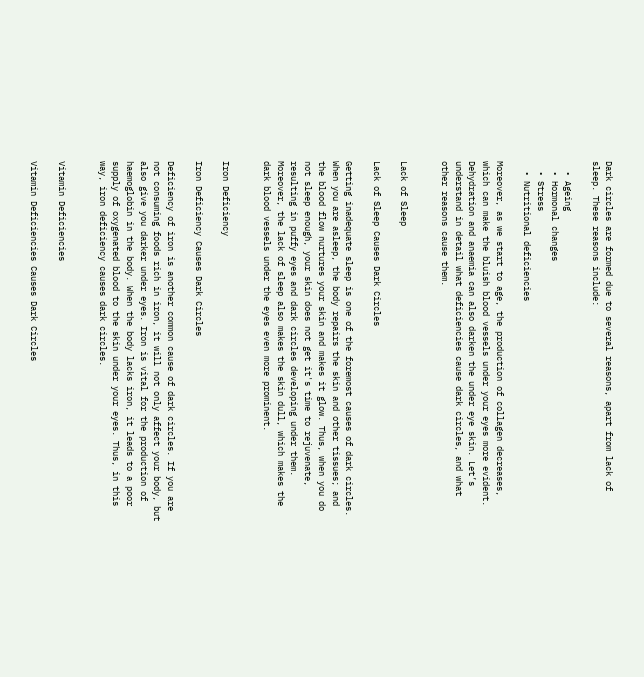Dark circles are formed due to several reasons, apart from lack of sleep. These reasons include:

  • Ageing
  • Hormonal changes
  • Stress
  • Nutritional deficiencies

Moreover, as we start to age, the production of collagen decreases, which can make the bluish blood vessels under your eyes more evident. Dehydration and anaemia can also darken the under eye skin. Let’s understand in detail what deficiencies cause dark circles, and what other reasons cause them.


Lack of Sleep

Lack of Sleep Causes Dark Circles

Getting inadequate sleep is one of the foremost causes of dark circles. When you are asleep, the body repairs the skin and other tissues; and the blood flow nurtures your skin and makes it glow. Thus, when you do not sleep enough, your skin does not get it's time to rejuvenate, resulting in puffy eyes and dark circles developing under them. Moreover, the lack of sleep also makes the skin dull, which makes the dark blood vessels under the eyes even more prominent.


Iron Deficiency

Iron Deficiency Causes Dark Circles

Deficiency of iron is another common cause of dark circles. If you are not consuming foods rich in iron, it will not only affect your body, but also give you darker under eyes. Iron is vital for the production of haemoglobin in the body. When the body lacks iron, it leads to a poor supply of oxygenated blood to the skin under your eyes. Thus, in this way, iron deficiency causes dark circles.


Vitamin Deficiencies

Vitamin Deficiencies Causes Dark Circles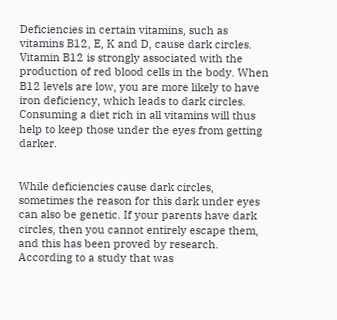Deficiencies in certain vitamins, such as vitamins B12, E, K and D, cause dark circles. Vitamin B12 is strongly associated with the production of red blood cells in the body. When B12 levels are low, you are more likely to have iron deficiency, which leads to dark circles. Consuming a diet rich in all vitamins will thus help to keep those under the eyes from getting darker.


While deficiencies cause dark circles, sometimes the reason for this dark under eyes can also be genetic. If your parents have dark circles, then you cannot entirely escape them, and this has been proved by research. According to a study that was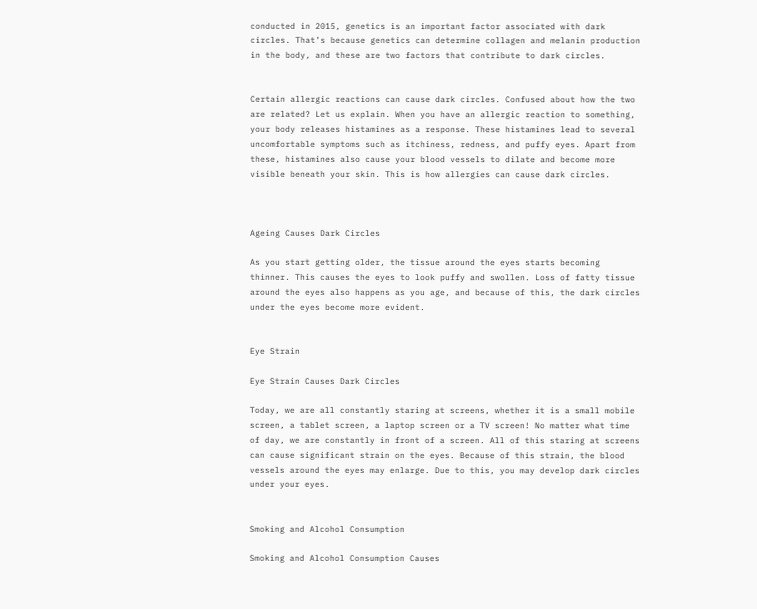conducted in 2015, genetics is an important factor associated with dark circles. That’s because genetics can determine collagen and melanin production in the body, and these are two factors that contribute to dark circles.


Certain allergic reactions can cause dark circles. Confused about how the two are related? Let us explain. When you have an allergic reaction to something, your body releases histamines as a response. These histamines lead to several uncomfortable symptoms such as itchiness, redness, and puffy eyes. Apart from these, histamines also cause your blood vessels to dilate and become more visible beneath your skin. This is how allergies can cause dark circles.



Ageing Causes Dark Circles

As you start getting older, the tissue around the eyes starts becoming thinner. This causes the eyes to look puffy and swollen. Loss of fatty tissue around the eyes also happens as you age, and because of this, the dark circles under the eyes become more evident.


Eye Strain

Eye Strain Causes Dark Circles

Today, we are all constantly staring at screens, whether it is a small mobile screen, a tablet screen, a laptop screen or a TV screen! No matter what time of day, we are constantly in front of a screen. All of this staring at screens can cause significant strain on the eyes. Because of this strain, the blood vessels around the eyes may enlarge. Due to this, you may develop dark circles under your eyes.


Smoking and Alcohol Consumption

Smoking and Alcohol Consumption Causes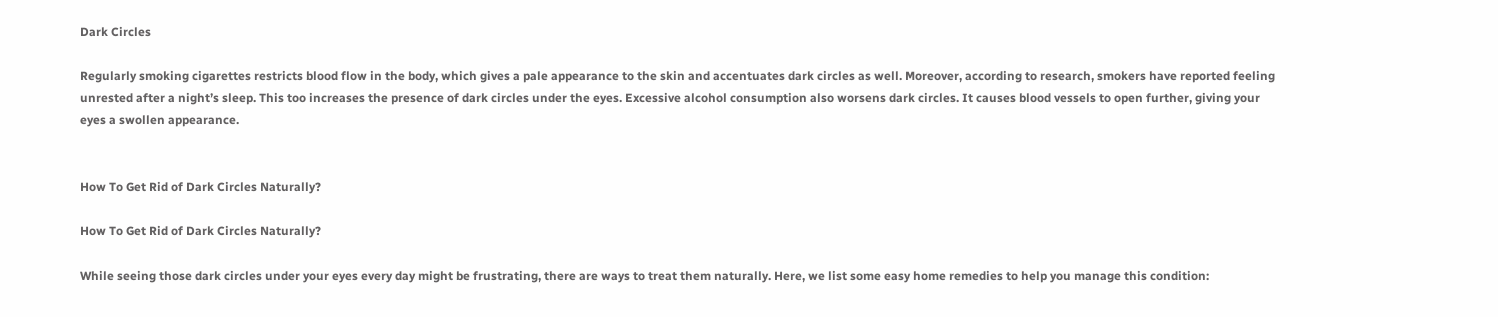Dark Circles

Regularly smoking cigarettes restricts blood flow in the body, which gives a pale appearance to the skin and accentuates dark circles as well. Moreover, according to research, smokers have reported feeling unrested after a night’s sleep. This too increases the presence of dark circles under the eyes. Excessive alcohol consumption also worsens dark circles. It causes blood vessels to open further, giving your eyes a swollen appearance.


How To Get Rid of Dark Circles Naturally?

How To Get Rid of Dark Circles Naturally?

While seeing those dark circles under your eyes every day might be frustrating, there are ways to treat them naturally. Here, we list some easy home remedies to help you manage this condition: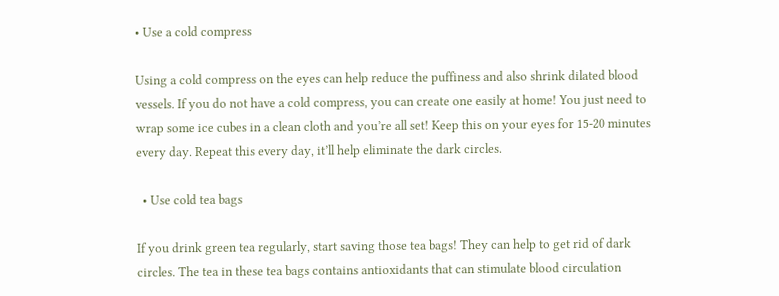• Use a cold compress

Using a cold compress on the eyes can help reduce the puffiness and also shrink dilated blood vessels. If you do not have a cold compress, you can create one easily at home! You just need to wrap some ice cubes in a clean cloth and you’re all set! Keep this on your eyes for 15-20 minutes every day. Repeat this every day, it’ll help eliminate the dark circles.

  • Use cold tea bags

If you drink green tea regularly, start saving those tea bags! They can help to get rid of dark circles. The tea in these tea bags contains antioxidants that can stimulate blood circulation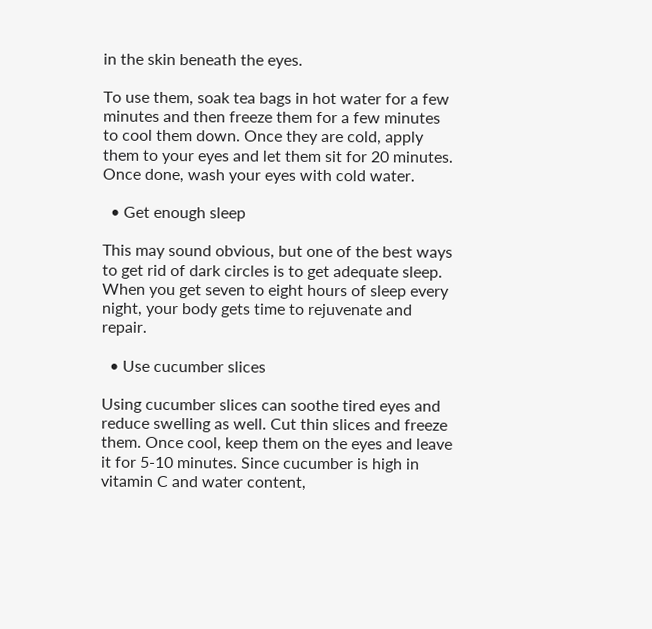in the skin beneath the eyes.

To use them, soak tea bags in hot water for a few minutes and then freeze them for a few minutes to cool them down. Once they are cold, apply them to your eyes and let them sit for 20 minutes. Once done, wash your eyes with cold water.

  • Get enough sleep

This may sound obvious, but one of the best ways to get rid of dark circles is to get adequate sleep. When you get seven to eight hours of sleep every night, your body gets time to rejuvenate and repair.

  • Use cucumber slices

Using cucumber slices can soothe tired eyes and reduce swelling as well. Cut thin slices and freeze them. Once cool, keep them on the eyes and leave it for 5-10 minutes. Since cucumber is high in vitamin C and water content,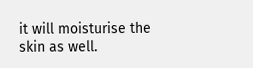it will moisturise the skin as well.